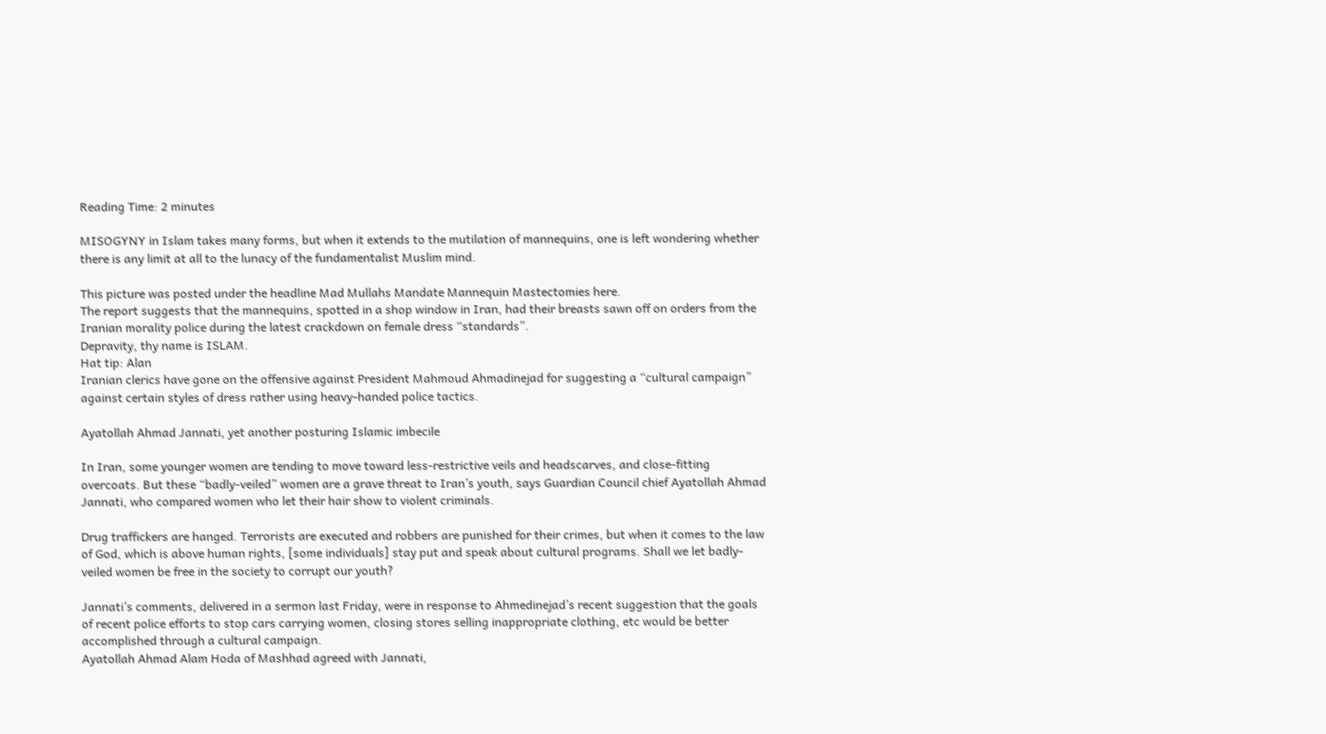Reading Time: 2 minutes

MISOGYNY in Islam takes many forms, but when it extends to the mutilation of mannequins, one is left wondering whether there is any limit at all to the lunacy of the fundamentalist Muslim mind.

This picture was posted under the headline Mad Mullahs Mandate Mannequin Mastectomies here.
The report suggests that the mannequins, spotted in a shop window in Iran, had their breasts sawn off on orders from the Iranian morality police during the latest crackdown on female dress “standards”.
Depravity, thy name is ISLAM.
Hat tip: Alan
Iranian clerics have gone on the offensive against President Mahmoud Ahmadinejad for suggesting a “cultural campaign” against certain styles of dress rather using heavy-handed police tactics.

Ayatollah Ahmad Jannati, yet another posturing Islamic imbecile

In Iran, some younger women are tending to move toward less-restrictive veils and headscarves, and close-fitting overcoats. But these “badly-veiled” women are a grave threat to Iran’s youth, says Guardian Council chief Ayatollah Ahmad Jannati, who compared women who let their hair show to violent criminals.

Drug traffickers are hanged. Terrorists are executed and robbers are punished for their crimes, but when it comes to the law of God, which is above human rights, [some individuals] stay put and speak about cultural programs. Shall we let badly-veiled women be free in the society to corrupt our youth?

Jannati’s comments, delivered in a sermon last Friday, were in response to Ahmedinejad’s recent suggestion that the goals of recent police efforts to stop cars carrying women, closing stores selling inappropriate clothing, etc would be better accomplished through a cultural campaign.
Ayatollah Ahmad Alam Hoda of Mashhad agreed with Jannati,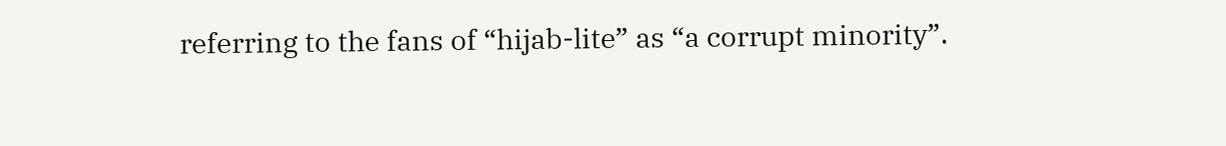referring to the fans of “hijab-lite” as “a corrupt minority”.